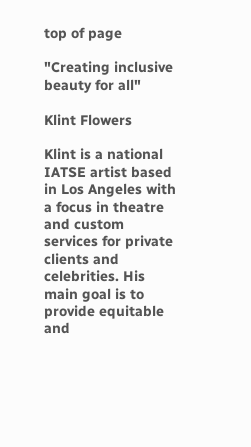top of page

"Creating inclusive beauty for all"

Klint Flowers

Klint is a national IATSE artist based in Los Angeles with a focus in theatre and custom services for private clients and celebrities. His main goal is to provide equitable and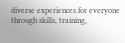diverse experiences for everyone through skills, training,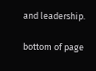and leadership.

bottom of page